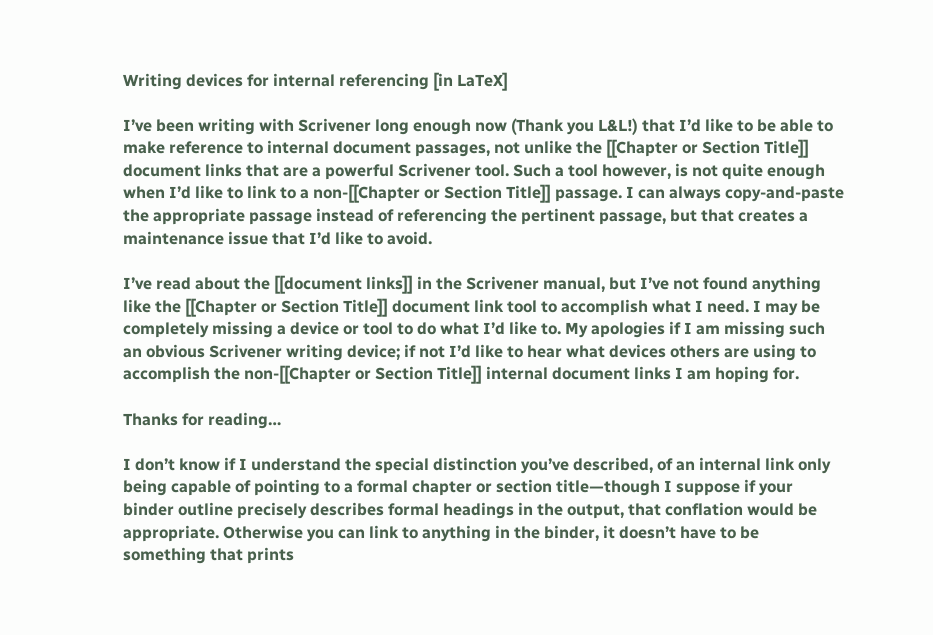Writing devices for internal referencing [in LaTeX]

I’ve been writing with Scrivener long enough now (Thank you L&L!) that I’d like to be able to make reference to internal document passages, not unlike the [[Chapter or Section Title]] document links that are a powerful Scrivener tool. Such a tool however, is not quite enough when I’d like to link to a non-[[Chapter or Section Title]] passage. I can always copy-and-paste the appropriate passage instead of referencing the pertinent passage, but that creates a maintenance issue that I’d like to avoid.

I’ve read about the [[document links]] in the Scrivener manual, but I’ve not found anything like the [[Chapter or Section Title]] document link tool to accomplish what I need. I may be completely missing a device or tool to do what I’d like to. My apologies if I am missing such an obvious Scrivener writing device; if not I’d like to hear what devices others are using to accomplish the non-[[Chapter or Section Title]] internal document links I am hoping for.

Thanks for reading…

I don’t know if I understand the special distinction you’ve described, of an internal link only being capable of pointing to a formal chapter or section title—though I suppose if your binder outline precisely describes formal headings in the output, that conflation would be appropriate. Otherwise you can link to anything in the binder, it doesn’t have to be something that prints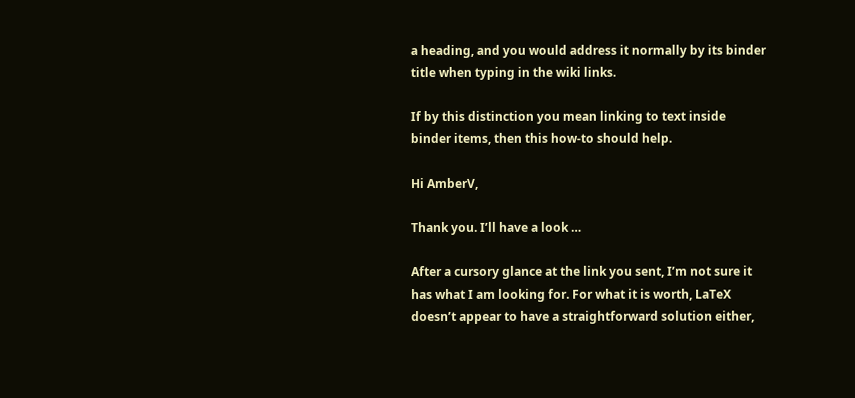a heading, and you would address it normally by its binder title when typing in the wiki links.

If by this distinction you mean linking to text inside binder items, then this how-to should help.

Hi AmberV,

Thank you. I’ll have a look …

After a cursory glance at the link you sent, I’m not sure it has what I am looking for. For what it is worth, LaTeX doesn’t appear to have a straightforward solution either,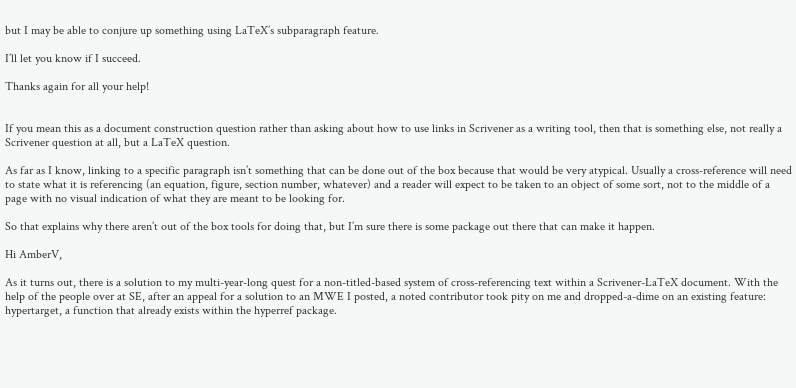but I may be able to conjure up something using LaTeX’s subparagraph feature.

I’ll let you know if I succeed.

Thanks again for all your help!


If you mean this as a document construction question rather than asking about how to use links in Scrivener as a writing tool, then that is something else, not really a Scrivener question at all, but a LaTeX question.

As far as I know, linking to a specific paragraph isn’t something that can be done out of the box because that would be very atypical. Usually a cross-reference will need to state what it is referencing (an equation, figure, section number, whatever) and a reader will expect to be taken to an object of some sort, not to the middle of a page with no visual indication of what they are meant to be looking for.

So that explains why there aren’t out of the box tools for doing that, but I’m sure there is some package out there that can make it happen.

Hi AmberV,

As it turns out, there is a solution to my multi-year-long quest for a non-titled-based system of cross-referencing text within a Scrivener-LaTeX document. With the help of the people over at SE, after an appeal for a solution to an MWE I posted, a noted contributor took pity on me and dropped-a-dime on an existing feature: hypertarget, a function that already exists within the hyperref package.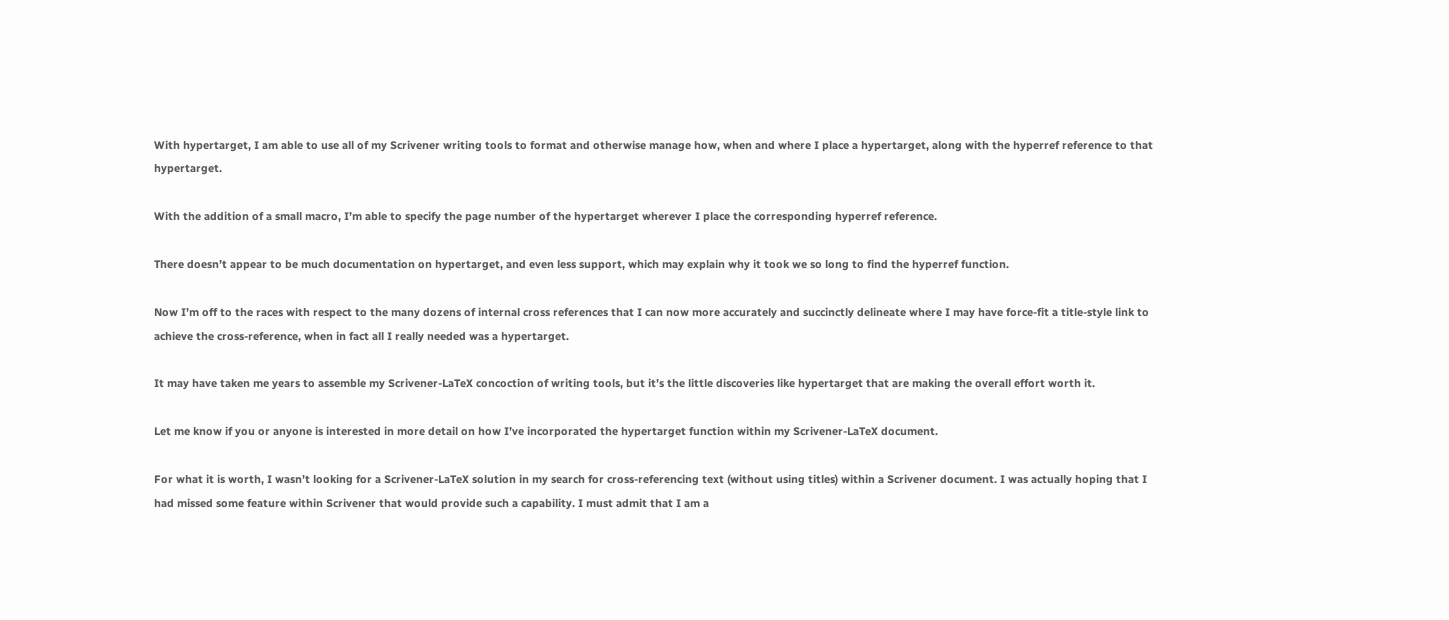With hypertarget, I am able to use all of my Scrivener writing tools to format and otherwise manage how, when and where I place a hypertarget, along with the hyperref reference to that hypertarget.

With the addition of a small macro, I’m able to specify the page number of the hypertarget wherever I place the corresponding hyperref reference.

There doesn’t appear to be much documentation on hypertarget, and even less support, which may explain why it took we so long to find the hyperref function.

Now I’m off to the races with respect to the many dozens of internal cross references that I can now more accurately and succinctly delineate where I may have force-fit a title-style link to achieve the cross-reference, when in fact all I really needed was a hypertarget.

It may have taken me years to assemble my Scrivener-LaTeX concoction of writing tools, but it’s the little discoveries like hypertarget that are making the overall effort worth it.

Let me know if you or anyone is interested in more detail on how I’ve incorporated the hypertarget function within my Scrivener-LaTeX document.

For what it is worth, I wasn’t looking for a Scrivener-LaTeX solution in my search for cross-referencing text (without using titles) within a Scrivener document. I was actually hoping that I had missed some feature within Scrivener that would provide such a capability. I must admit that I am a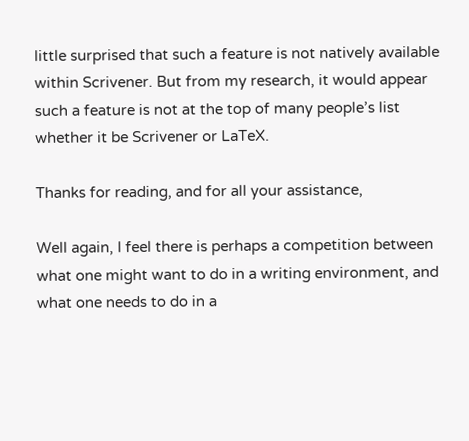little surprised that such a feature is not natively available within Scrivener. But from my research, it would appear such a feature is not at the top of many people’s list whether it be Scrivener or LaTeX.

Thanks for reading, and for all your assistance,

Well again, I feel there is perhaps a competition between what one might want to do in a writing environment, and what one needs to do in a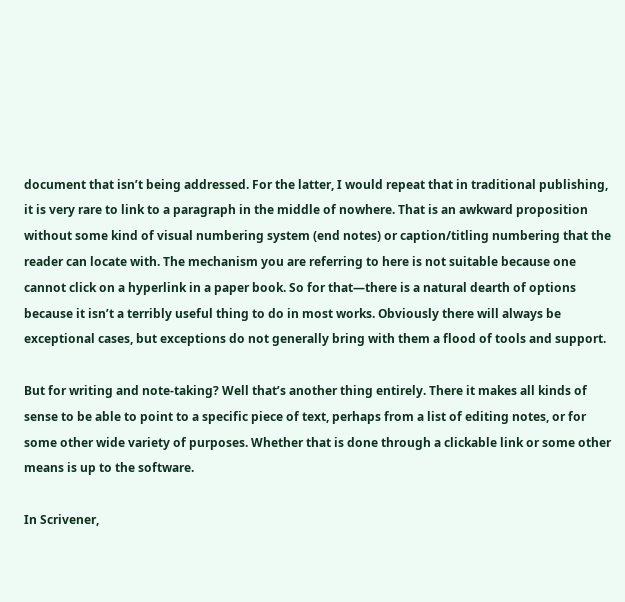document that isn’t being addressed. For the latter, I would repeat that in traditional publishing, it is very rare to link to a paragraph in the middle of nowhere. That is an awkward proposition without some kind of visual numbering system (end notes) or caption/titling numbering that the reader can locate with. The mechanism you are referring to here is not suitable because one cannot click on a hyperlink in a paper book. So for that—there is a natural dearth of options because it isn’t a terribly useful thing to do in most works. Obviously there will always be exceptional cases, but exceptions do not generally bring with them a flood of tools and support.

But for writing and note-taking? Well that’s another thing entirely. There it makes all kinds of sense to be able to point to a specific piece of text, perhaps from a list of editing notes, or for some other wide variety of purposes. Whether that is done through a clickable link or some other means is up to the software.

In Scrivener,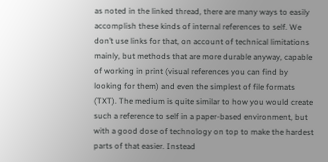as noted in the linked thread, there are many ways to easily accomplish these kinds of internal references to self. We don’t use links for that, on account of technical limitations mainly, but methods that are more durable anyway, capable of working in print (visual references you can find by looking for them) and even the simplest of file formats (TXT). The medium is quite similar to how you would create such a reference to self in a paper-based environment, but with a good dose of technology on top to make the hardest parts of that easier. Instead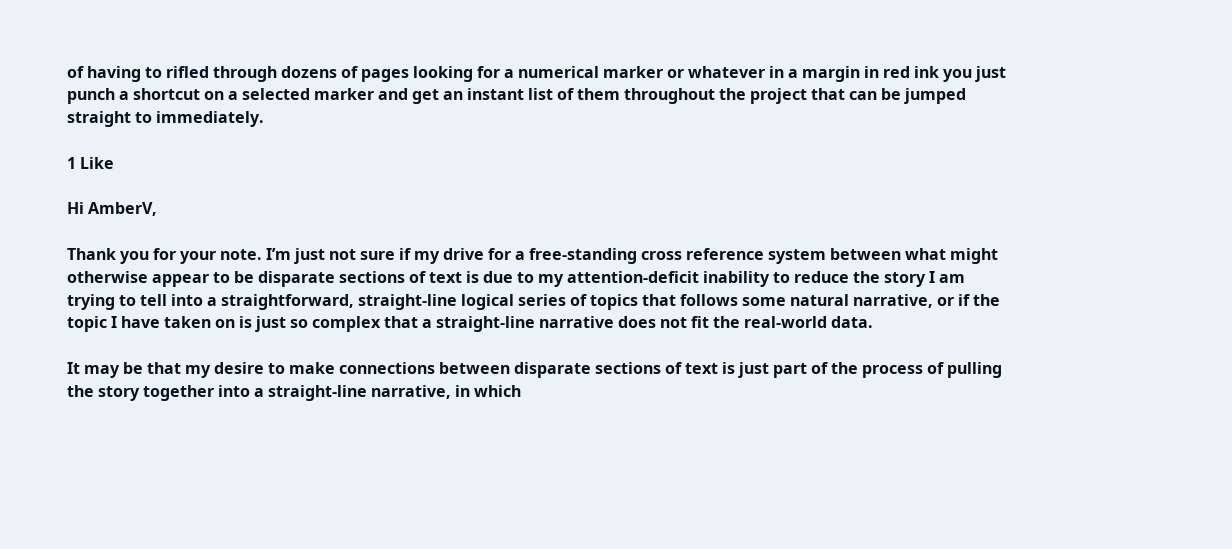of having to rifled through dozens of pages looking for a numerical marker or whatever in a margin in red ink you just punch a shortcut on a selected marker and get an instant list of them throughout the project that can be jumped straight to immediately.

1 Like

Hi AmberV,

Thank you for your note. I’m just not sure if my drive for a free-standing cross reference system between what might otherwise appear to be disparate sections of text is due to my attention-deficit inability to reduce the story I am trying to tell into a straightforward, straight-line logical series of topics that follows some natural narrative, or if the topic I have taken on is just so complex that a straight-line narrative does not fit the real-world data.

It may be that my desire to make connections between disparate sections of text is just part of the process of pulling the story together into a straight-line narrative, in which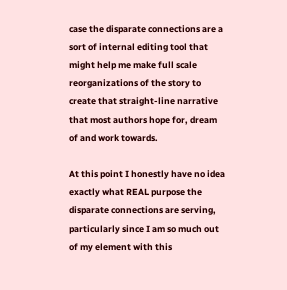case the disparate connections are a sort of internal editing tool that might help me make full scale reorganizations of the story to create that straight-line narrative that most authors hope for, dream of and work towards.

At this point I honestly have no idea exactly what REAL purpose the disparate connections are serving, particularly since I am so much out of my element with this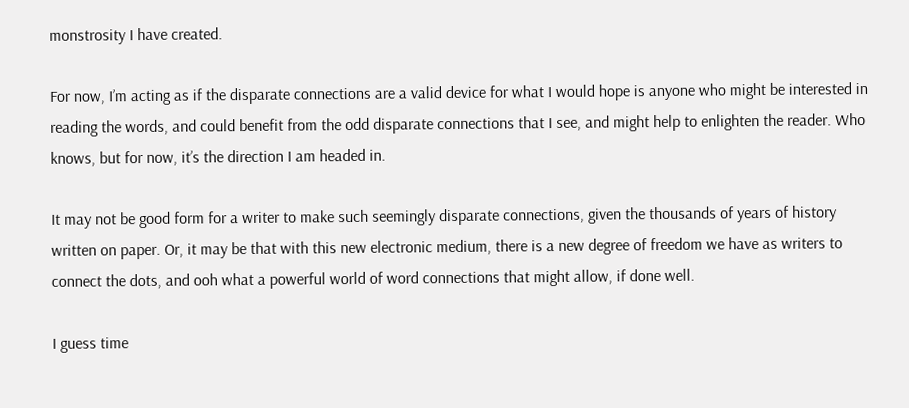monstrosity I have created.

For now, I’m acting as if the disparate connections are a valid device for what I would hope is anyone who might be interested in reading the words, and could benefit from the odd disparate connections that I see, and might help to enlighten the reader. Who knows, but for now, it’s the direction I am headed in.

It may not be good form for a writer to make such seemingly disparate connections, given the thousands of years of history written on paper. Or, it may be that with this new electronic medium, there is a new degree of freedom we have as writers to connect the dots, and ooh what a powerful world of word connections that might allow, if done well.

I guess time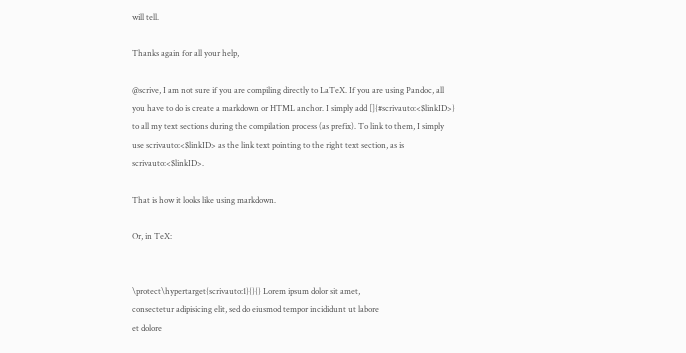will tell.

Thanks again for all your help,

@scrive, I am not sure if you are compiling directly to LaTeX. If you are using Pandoc, all you have to do is create a markdown or HTML anchor. I simply add []{#scrivauto:<$linkID>} to all my text sections during the compilation process (as prefix). To link to them, I simply use scrivauto:<$linkID> as the link text pointing to the right text section, as is scrivauto:<$linkID>.

That is how it looks like using markdown.

Or, in TeX:


\protect\hypertarget{scrivauto:1}{}{} Lorem ipsum dolor sit amet,
consectetur adipisicing elit, sed do eiusmod tempor incididunt ut labore
et dolore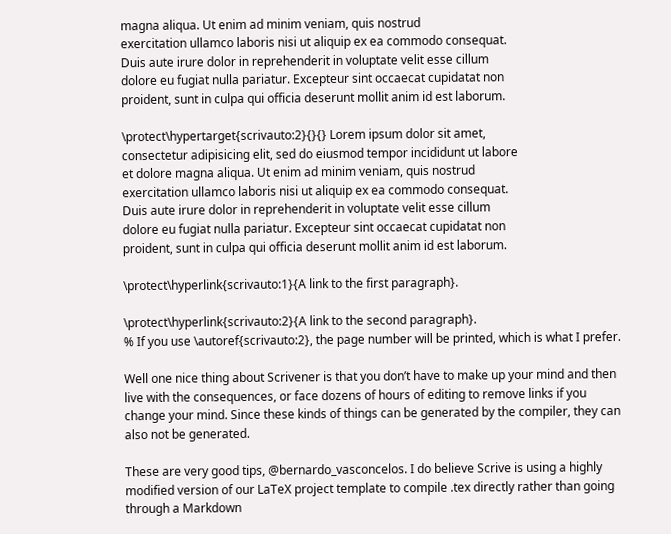magna aliqua. Ut enim ad minim veniam, quis nostrud
exercitation ullamco laboris nisi ut aliquip ex ea commodo consequat.
Duis aute irure dolor in reprehenderit in voluptate velit esse cillum
dolore eu fugiat nulla pariatur. Excepteur sint occaecat cupidatat non
proident, sunt in culpa qui officia deserunt mollit anim id est laborum.

\protect\hypertarget{scrivauto:2}{}{} Lorem ipsum dolor sit amet,
consectetur adipisicing elit, sed do eiusmod tempor incididunt ut labore
et dolore magna aliqua. Ut enim ad minim veniam, quis nostrud
exercitation ullamco laboris nisi ut aliquip ex ea commodo consequat.
Duis aute irure dolor in reprehenderit in voluptate velit esse cillum
dolore eu fugiat nulla pariatur. Excepteur sint occaecat cupidatat non
proident, sunt in culpa qui officia deserunt mollit anim id est laborum.

\protect\hyperlink{scrivauto:1}{A link to the first paragraph}.

\protect\hyperlink{scrivauto:2}{A link to the second paragraph}.
% If you use \autoref{scrivauto:2}, the page number will be printed, which is what I prefer.

Well one nice thing about Scrivener is that you don’t have to make up your mind and then live with the consequences, or face dozens of hours of editing to remove links if you change your mind. Since these kinds of things can be generated by the compiler, they can also not be generated.

These are very good tips, @bernardo_vasconcelos. I do believe Scrive is using a highly modified version of our LaTeX project template to compile .tex directly rather than going through a Markdown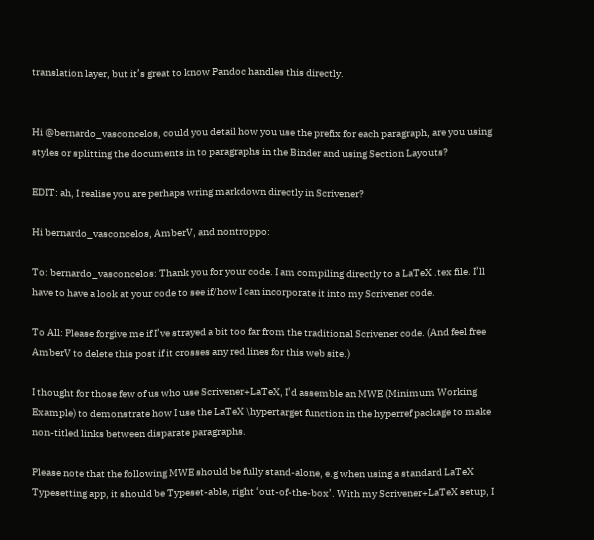translation layer, but it’s great to know Pandoc handles this directly.


Hi @bernardo_vasconcelos, could you detail how you use the prefix for each paragraph, are you using styles or splitting the documents in to paragraphs in the Binder and using Section Layouts?

EDIT: ah, I realise you are perhaps wring markdown directly in Scrivener?

Hi bernardo_vasconcelos, AmberV, and nontroppo:

To: bernardo_vasconcelos: Thank you for your code. I am compiling directly to a LaTeX .tex file. I’ll have to have a look at your code to see if/how I can incorporate it into my Scrivener code.

To All: Please forgive me if I’ve strayed a bit too far from the traditional Scrivener code. (And feel free AmberV to delete this post if it crosses any red lines for this web site.)

I thought for those few of us who use Scrivener+LaTeX, I’d assemble an MWE (Minimum Working Example) to demonstrate how I use the LaTeX \hypertarget function in the hyperref package to make non-titled links between disparate paragraphs.

Please note that the following MWE should be fully stand-alone, e.g when using a standard LaTeX Typesetting app, it should be Typeset-able, right ‘out-of-the-box’. With my Scrivener+LaTeX setup, I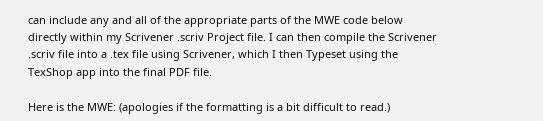can include any and all of the appropriate parts of the MWE code below directly within my Scrivener .scriv Project file. I can then compile the Scrivener .scriv file into a .tex file using Scrivener, which I then Typeset using the TexShop app into the final PDF file.

Here is the MWE: (apologies if the formatting is a bit difficult to read.)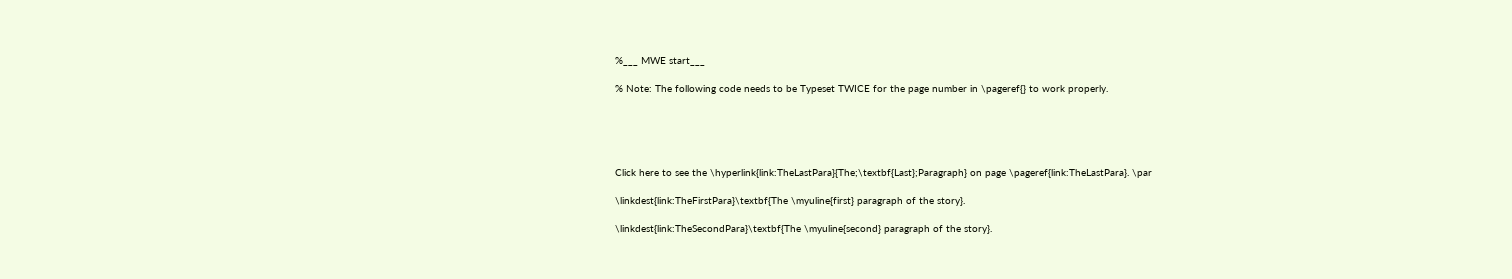%___ MWE start___

% Note: The following code needs to be Typeset TWICE for the page number in \pageref{} to work properly.





Click here to see the \hyperlink{link:TheLastPara}{The;\textbf{Last};Paragraph} on page \pageref{link:TheLastPara}. \par

\linkdest{link:TheFirstPara}\textbf{The \myuline{first} paragraph of the story}.

\linkdest{link:TheSecondPara}\textbf{The \myuline{second} paragraph of the story}.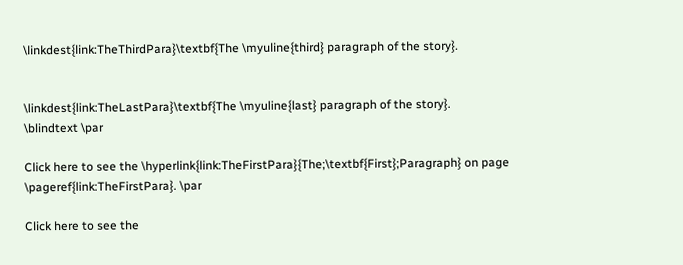\linkdest{link:TheThirdPara}\textbf{The \myuline{third} paragraph of the story}.


\linkdest{link:TheLastPara}\textbf{The \myuline{last} paragraph of the story}.
\blindtext \par

Click here to see the \hyperlink{link:TheFirstPara}{The;\textbf{First};Paragraph} on page \pageref{link:TheFirstPara}. \par

Click here to see the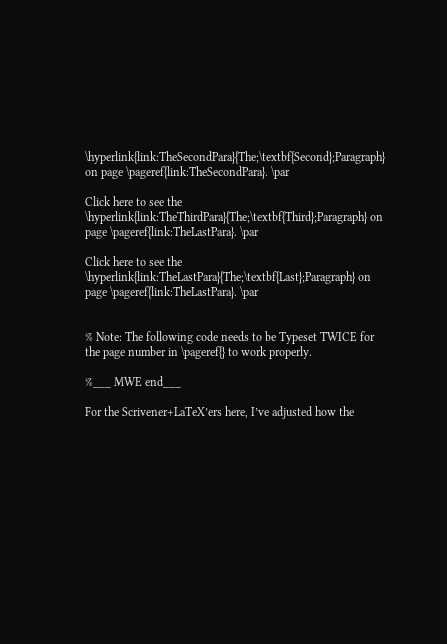\hyperlink{link:TheSecondPara}{The;\textbf{Second};Paragraph} on page \pageref{link:TheSecondPara}. \par

Click here to see the \hyperlink{link:TheThirdPara}{The;\textbf{Third};Paragraph} on page \pageref{link:TheLastPara}. \par

Click here to see the \hyperlink{link:TheLastPara}{The;\textbf{Last};Paragraph} on page \pageref{link:TheLastPara}. \par


% Note: The following code needs to be Typeset TWICE for the page number in \pageref{} to work properly.

%___ MWE end___

For the Scrivener+LaTeX’ers here, I’ve adjusted how the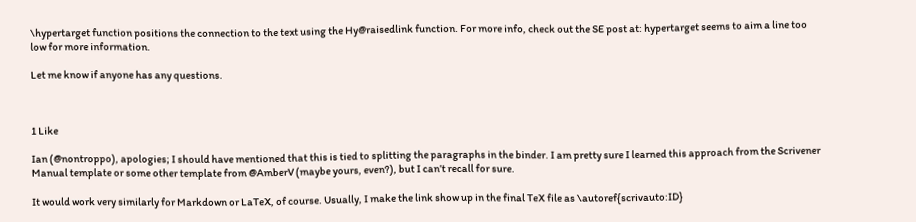\hypertarget function positions the connection to the text using the Hy@raisedlink function. For more info, check out the SE post at: hypertarget seems to aim a line too low for more information.

Let me know if anyone has any questions.



1 Like

Ian (@nontroppo), apologies; I should have mentioned that this is tied to splitting the paragraphs in the binder. I am pretty sure I learned this approach from the Scrivener Manual template or some other template from @AmberV (maybe yours, even?), but I can’t recall for sure.

It would work very similarly for Markdown or LaTeX, of course. Usually, I make the link show up in the final TeX file as \autoref{scrivauto:ID}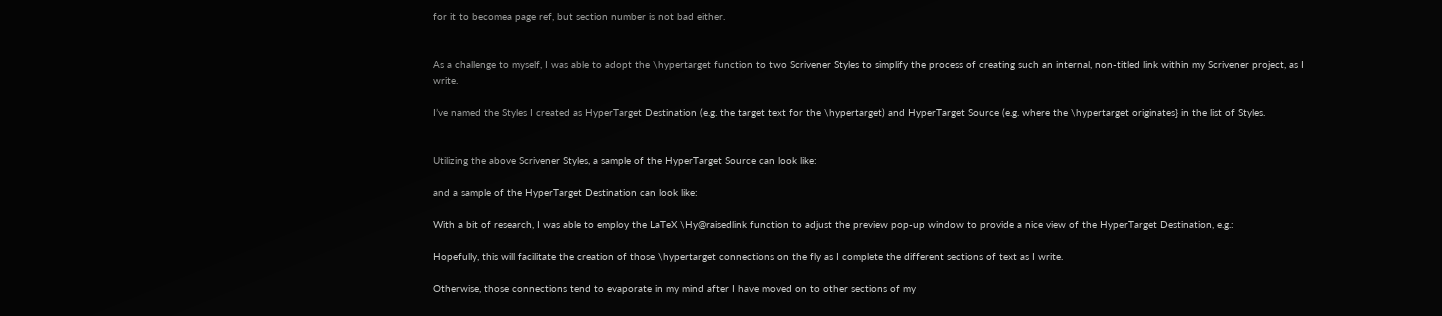for it to becomea page ref, but section number is not bad either.


As a challenge to myself, I was able to adopt the \hypertarget function to two Scrivener Styles to simplify the process of creating such an internal, non-titled link within my Scrivener project, as I write.

I’ve named the Styles I created as HyperTarget Destination (e.g. the target text for the \hypertarget) and HyperTarget Source (e.g. where the \hypertarget originates} in the list of Styles.


Utilizing the above Scrivener Styles, a sample of the HyperTarget Source can look like:

and a sample of the HyperTarget Destination can look like:

With a bit of research, I was able to employ the LaTeX \Hy@raisedlink function to adjust the preview pop-up window to provide a nice view of the HyperTarget Destination, e.g.:

Hopefully, this will facilitate the creation of those \hypertarget connections on the fly as I complete the different sections of text as I write.

Otherwise, those connections tend to evaporate in my mind after I have moved on to other sections of my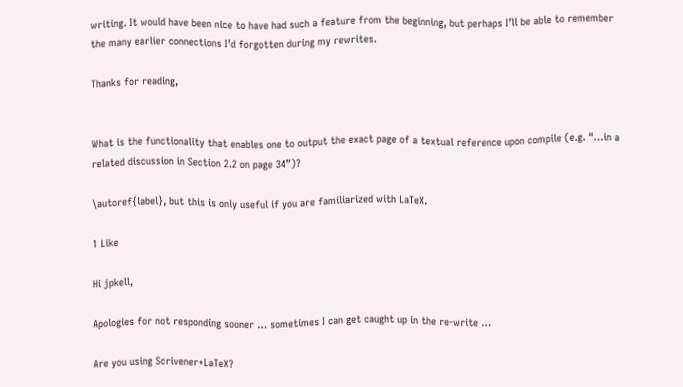writing. It would have been nice to have had such a feature from the beginning, but perhaps I’ll be able to remember the many earlier connections I’d forgotten during my rewrites.

Thanks for reading,


What is the functionality that enables one to output the exact page of a textual reference upon compile (e.g. “…in a related discussion in Section 2.2 on page 34”)?

\autoref{label}, but this is only useful if you are familiarized with LaTeX.

1 Like

Hi jpkell,

Apologies for not responding sooner … sometimes I can get caught up in the re-write …

Are you using Scrivener+LaTeX?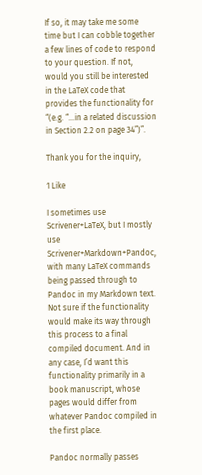If so, it may take me some time but I can cobble together a few lines of code to respond to your question. If not, would you still be interested in the LaTeX code that provides the functionality for “(e.g. “…in a related discussion in Section 2.2 on page 34”)”.

Thank you for the inquiry,

1 Like

I sometimes use Scrivener+LaTeX, but I mostly use Scrivener+Markdown+Pandoc, with many LaTeX commands being passed through to Pandoc in my Markdown text. Not sure if the functionality would make its way through this process to a final compiled document. And in any case, I’d want this functionality primarily in a book manuscript, whose pages would differ from whatever Pandoc compiled in the first place.

Pandoc normally passes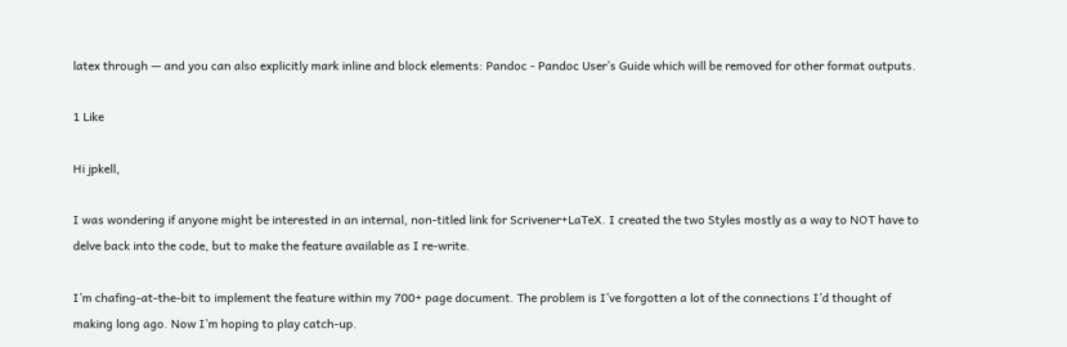latex through — and you can also explicitly mark inline and block elements: Pandoc - Pandoc User’s Guide which will be removed for other format outputs.

1 Like

Hi jpkell,

I was wondering if anyone might be interested in an internal, non-titled link for Scrivener+LaTeX. I created the two Styles mostly as a way to NOT have to delve back into the code, but to make the feature available as I re-write.

I’m chafing-at-the-bit to implement the feature within my 700+ page document. The problem is I’ve forgotten a lot of the connections I’d thought of making long ago. Now I’m hoping to play catch-up.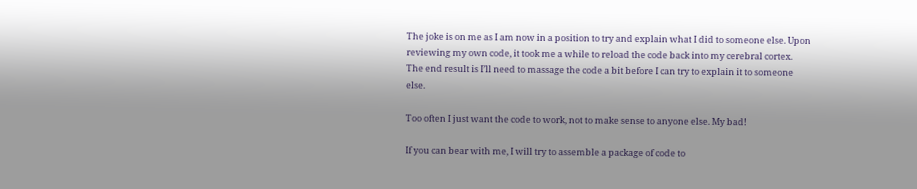The joke is on me as I am now in a position to try and explain what I did to someone else. Upon reviewing my own code, it took me a while to reload the code back into my cerebral cortex. The end result is I’ll need to massage the code a bit before I can try to explain it to someone else.

Too often I just want the code to work, not to make sense to anyone else. My bad!

If you can bear with me, I will try to assemble a package of code to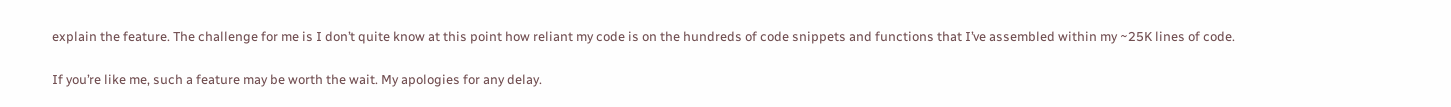explain the feature. The challenge for me is I don’t quite know at this point how reliant my code is on the hundreds of code snippets and functions that I’ve assembled within my ~25K lines of code.

If you’re like me, such a feature may be worth the wait. My apologies for any delay.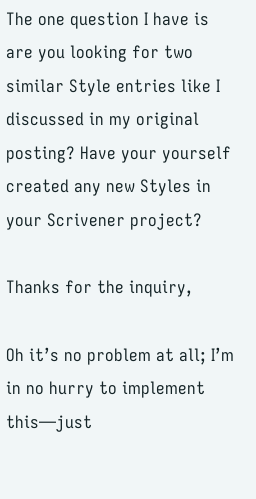The one question I have is are you looking for two similar Style entries like I discussed in my original posting? Have your yourself created any new Styles in your Scrivener project?

Thanks for the inquiry,

Oh it’s no problem at all; I’m in no hurry to implement this—just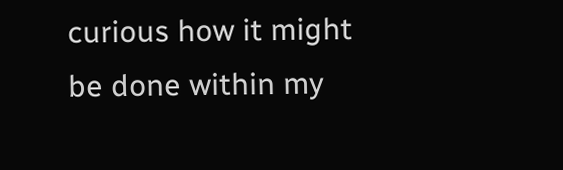curious how it might be done within my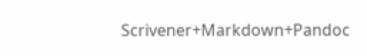Scrivener+Markdown+Pandoc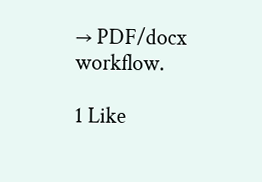→ PDF/docx workflow.

1 Like